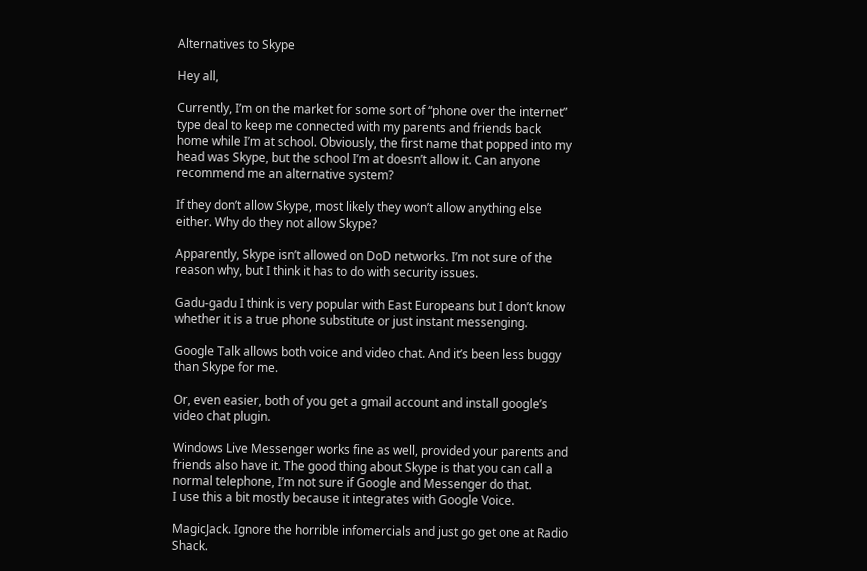Alternatives to Skype

Hey all,

Currently, I’m on the market for some sort of “phone over the internet” type deal to keep me connected with my parents and friends back home while I’m at school. Obviously, the first name that popped into my head was Skype, but the school I’m at doesn’t allow it. Can anyone recommend me an alternative system?

If they don’t allow Skype, most likely they won’t allow anything else either. Why do they not allow Skype?

Apparently, Skype isn’t allowed on DoD networks. I’m not sure of the reason why, but I think it has to do with security issues.

Gadu-gadu I think is very popular with East Europeans but I don’t know whether it is a true phone substitute or just instant messenging.

Google Talk allows both voice and video chat. And it’s been less buggy than Skype for me.

Or, even easier, both of you get a gmail account and install google’s video chat plugin.

Windows Live Messenger works fine as well, provided your parents and friends also have it. The good thing about Skype is that you can call a normal telephone, I’m not sure if Google and Messenger do that.
I use this a bit mostly because it integrates with Google Voice.

MagicJack. Ignore the horrible infomercials and just go get one at Radio Shack.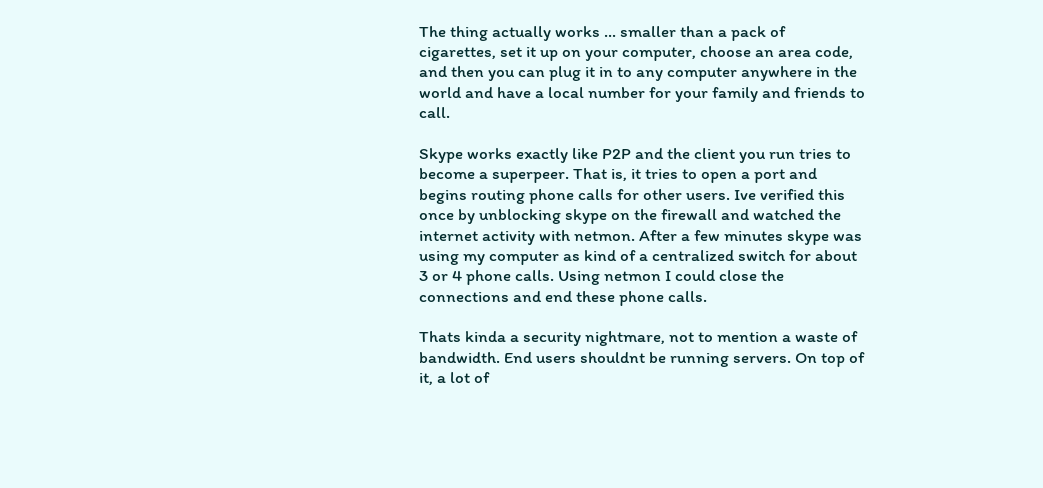The thing actually works … smaller than a pack of cigarettes, set it up on your computer, choose an area code, and then you can plug it in to any computer anywhere in the world and have a local number for your family and friends to call.

Skype works exactly like P2P and the client you run tries to become a superpeer. That is, it tries to open a port and begins routing phone calls for other users. Ive verified this once by unblocking skype on the firewall and watched the internet activity with netmon. After a few minutes skype was using my computer as kind of a centralized switch for about 3 or 4 phone calls. Using netmon I could close the connections and end these phone calls.

Thats kinda a security nightmare, not to mention a waste of bandwidth. End users shouldnt be running servers. On top of it, a lot of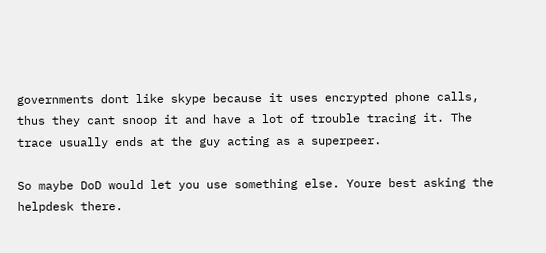governments dont like skype because it uses encrypted phone calls, thus they cant snoop it and have a lot of trouble tracing it. The trace usually ends at the guy acting as a superpeer.

So maybe DoD would let you use something else. Youre best asking the helpdesk there.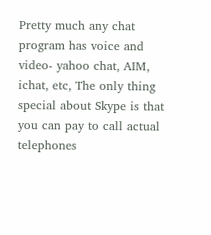Pretty much any chat program has voice and video- yahoo chat, AIM, ichat, etc, The only thing special about Skype is that you can pay to call actual telephones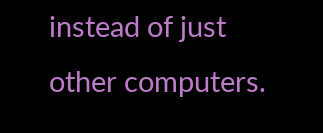instead of just other computers.